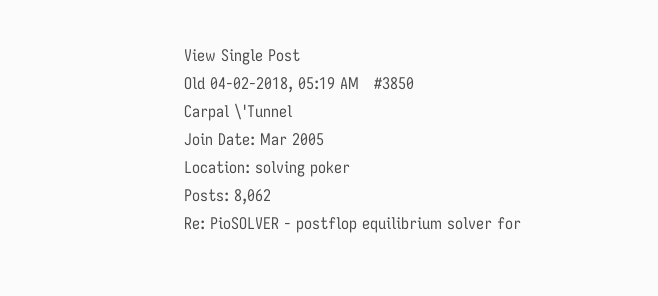View Single Post
Old 04-02-2018, 05:19 AM   #3850
Carpal \'Tunnel
Join Date: Mar 2005
Location: solving poker
Posts: 8,062
Re: PioSOLVER - postflop equilibrium solver for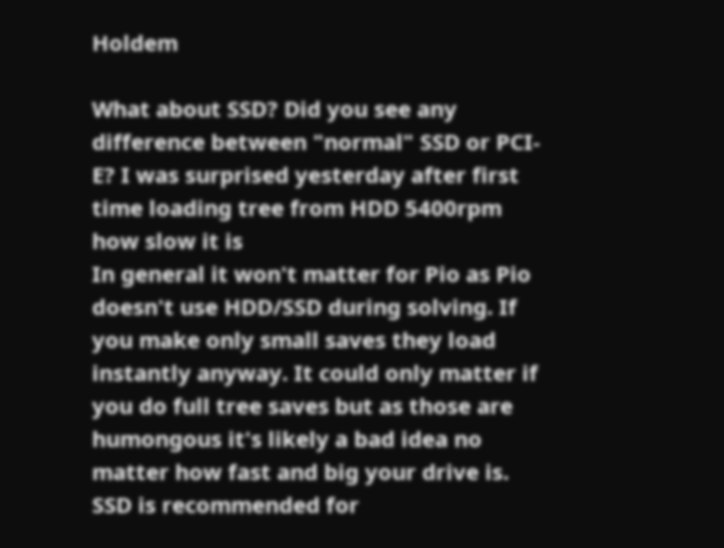Holdem

What about SSD? Did you see any difference between "normal" SSD or PCI-E? I was surprised yesterday after first time loading tree from HDD 5400rpm how slow it is
In general it won't matter for Pio as Pio doesn't use HDD/SSD during solving. If you make only small saves they load instantly anyway. It could only matter if you do full tree saves but as those are humongous it's likely a bad idea no matter how fast and big your drive is.
SSD is recommended for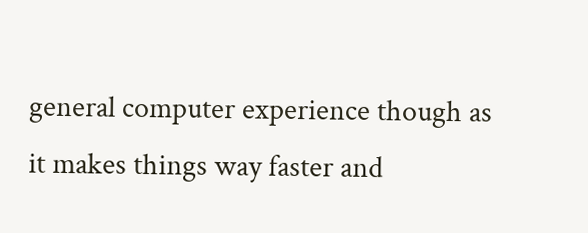general computer experience though as it makes things way faster and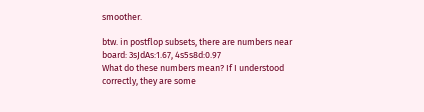smoother.

btw. in postflop subsets, there are numbers near board: 3sJdAs:1.67, 4s5s8d:0.97
What do these numbers mean? If I understood correctly, they are some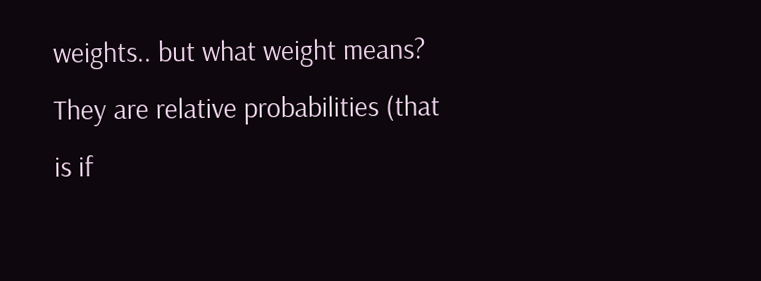weights.. but what weight means?
They are relative probabilities (that is if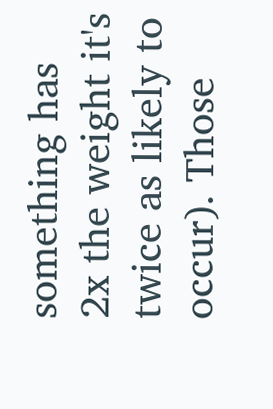something has 2x the weight it's twice as likely to occur). Those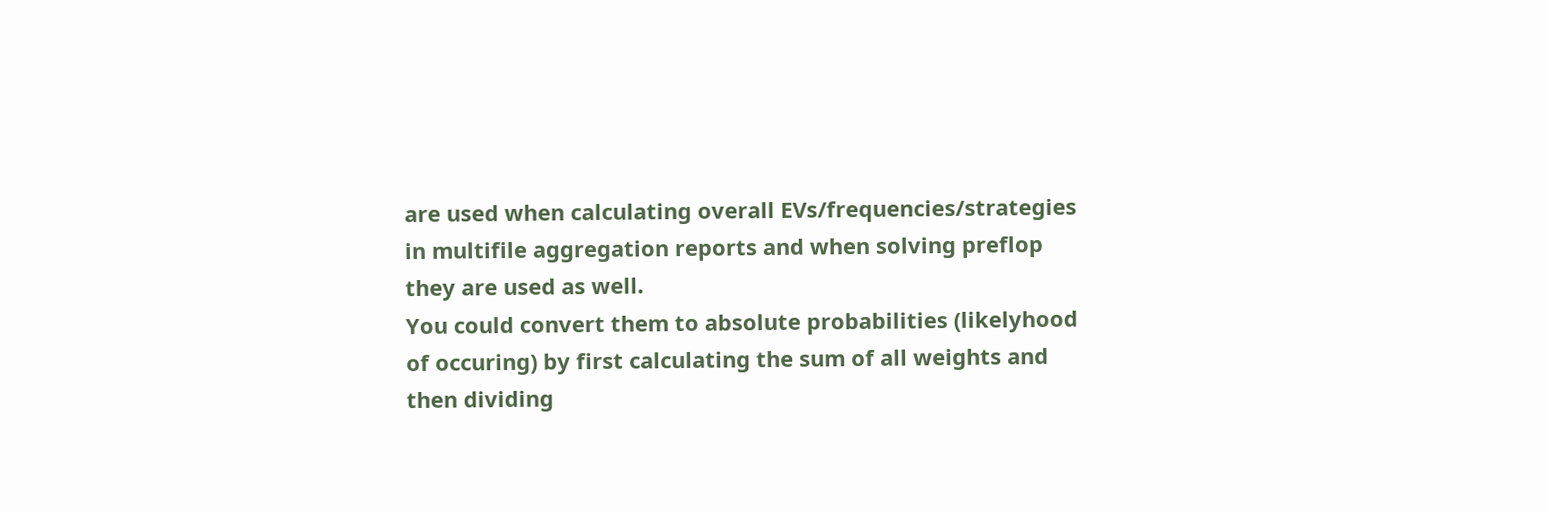are used when calculating overall EVs/frequencies/strategies in multifile aggregation reports and when solving preflop they are used as well.
You could convert them to absolute probabilities (likelyhood of occuring) by first calculating the sum of all weights and then dividing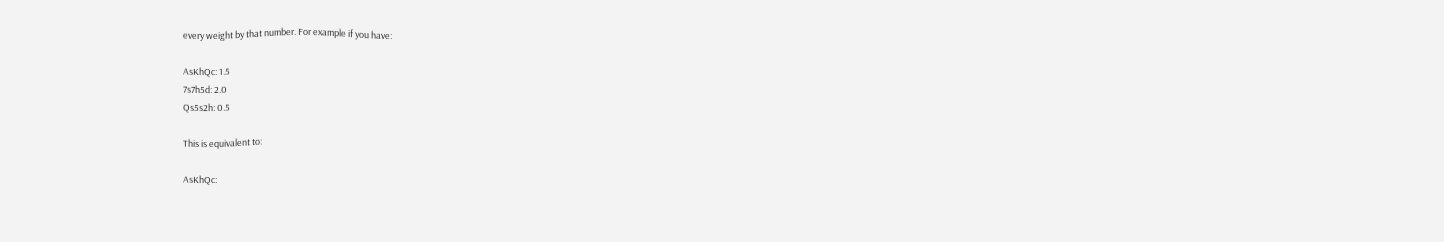every weight by that number. For example if you have:

AsKhQc: 1.5
7s7h5d: 2.0
Qs5s2h: 0.5

This is equivalent to:

AsKhQc: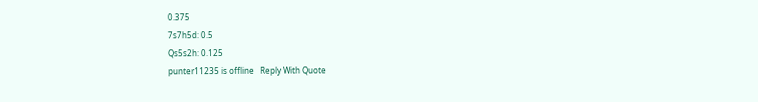0.375
7s7h5d: 0.5
Qs5s2h: 0.125
punter11235 is offline   Reply With Quote